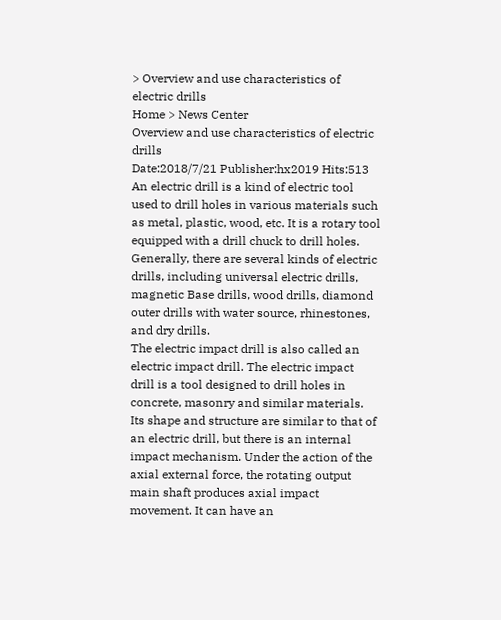> Overview and use characteristics of electric drills
Home > News Center
Overview and use characteristics of electric drills
Date:2018/7/21 Publisher:hx2019 Hits:513
An electric drill is a kind of electric tool used to drill holes in various materials such as metal, plastic, wood, etc. It is a rotary tool equipped with a drill chuck to drill holes. Generally, there are several kinds of electric drills, including universal electric drills, magnetic Base drills, wood drills, diamond outer drills with water source, rhinestones, and dry drills.
The electric impact drill is also called an electric impact drill. The electric impact drill is a tool designed to drill holes in concrete, masonry and similar materials. Its shape and structure are similar to that of an electric drill, but there is an internal impact mechanism. Under the action of the axial external force, the rotating output main shaft produces axial impact movement. It can have an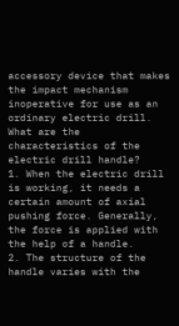accessory device that makes the impact mechanism inoperative for use as an ordinary electric drill.
What are the characteristics of the electric drill handle?
1. When the electric drill is working, it needs a certain amount of axial pushing force. Generally, the force is applied with the help of a handle.
2. The structure of the handle varies with the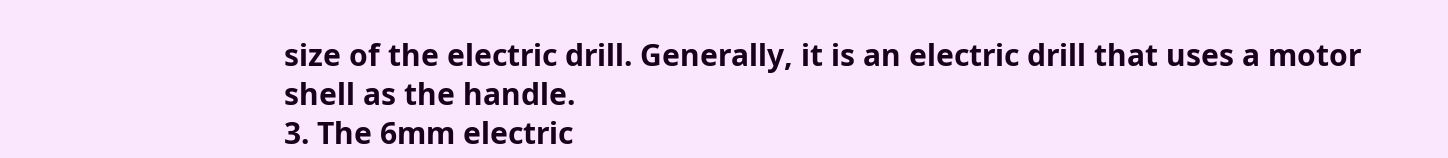size of the electric drill. Generally, it is an electric drill that uses a motor shell as the handle.
3. The 6mm electric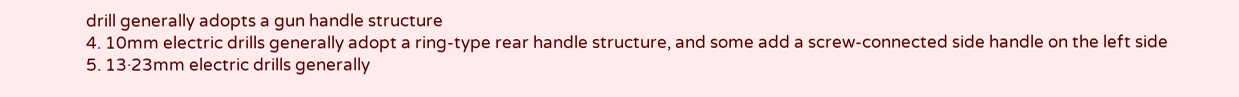drill generally adopts a gun handle structure
4. 10mm electric drills generally adopt a ring-type rear handle structure, and some add a screw-connected side handle on the left side
5. 13·23mm electric drills generally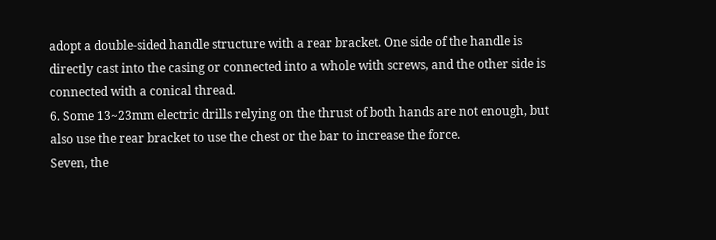adopt a double-sided handle structure with a rear bracket. One side of the handle is directly cast into the casing or connected into a whole with screws, and the other side is connected with a conical thread.
6. Some 13~23mm electric drills relying on the thrust of both hands are not enough, but also use the rear bracket to use the chest or the bar to increase the force.
Seven, the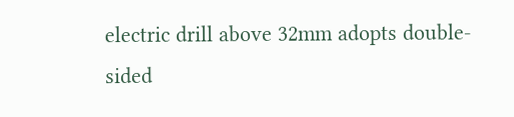electric drill above 32mm adopts double-sided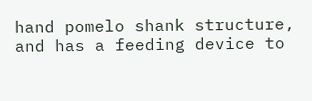hand pomelo shank structure, and has a feeding device to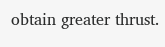obtain greater thrust.